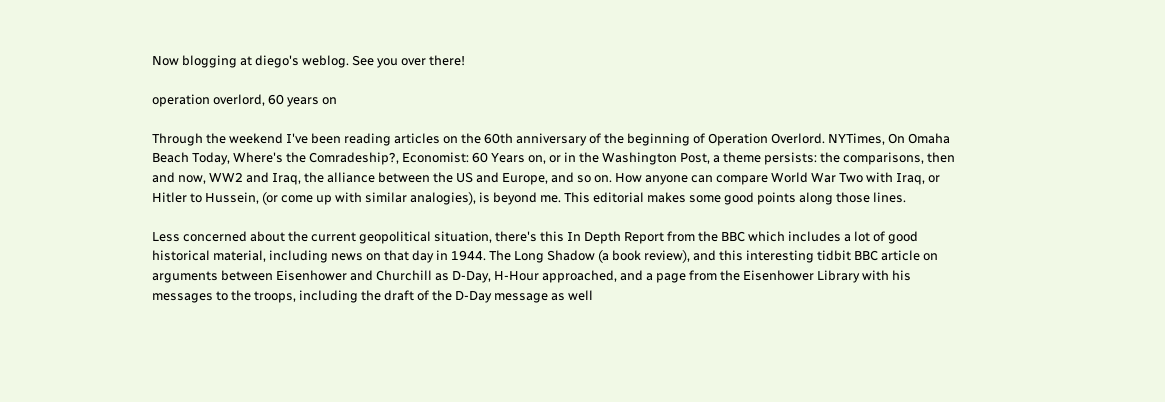Now blogging at diego's weblog. See you over there!

operation overlord, 60 years on

Through the weekend I've been reading articles on the 60th anniversary of the beginning of Operation Overlord. NYTimes, On Omaha Beach Today, Where's the Comradeship?, Economist: 60 Years on, or in the Washington Post, a theme persists: the comparisons, then and now, WW2 and Iraq, the alliance between the US and Europe, and so on. How anyone can compare World War Two with Iraq, or Hitler to Hussein, (or come up with similar analogies), is beyond me. This editorial makes some good points along those lines.

Less concerned about the current geopolitical situation, there's this In Depth Report from the BBC which includes a lot of good historical material, including news on that day in 1944. The Long Shadow (a book review), and this interesting tidbit BBC article on arguments between Eisenhower and Churchill as D-Day, H-Hour approached, and a page from the Eisenhower Library with his messages to the troops, including the draft of the D-Day message as well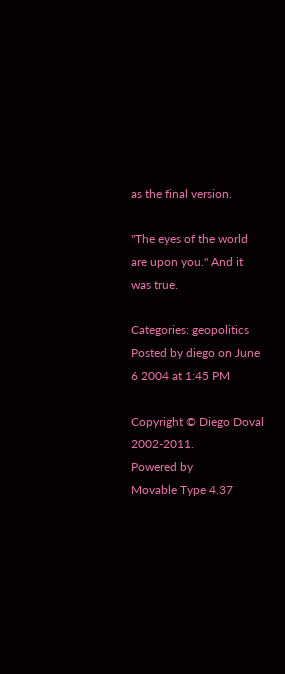as the final version.

"The eyes of the world are upon you." And it was true.

Categories: geopolitics
Posted by diego on June 6 2004 at 1:45 PM

Copyright © Diego Doval 2002-2011.
Powered by
Movable Type 4.37